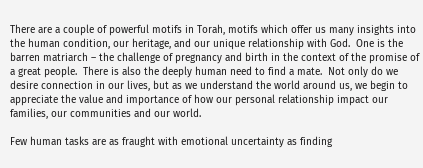There are a couple of powerful motifs in Torah, motifs which offer us many insights into the human condition, our heritage, and our unique relationship with God.  One is the barren matriarch – the challenge of pregnancy and birth in the context of the promise of a great people.  There is also the deeply human need to find a mate.  Not only do we desire connection in our lives, but as we understand the world around us, we begin to appreciate the value and importance of how our personal relationship impact our families, our communities and our world.

Few human tasks are as fraught with emotional uncertainty as finding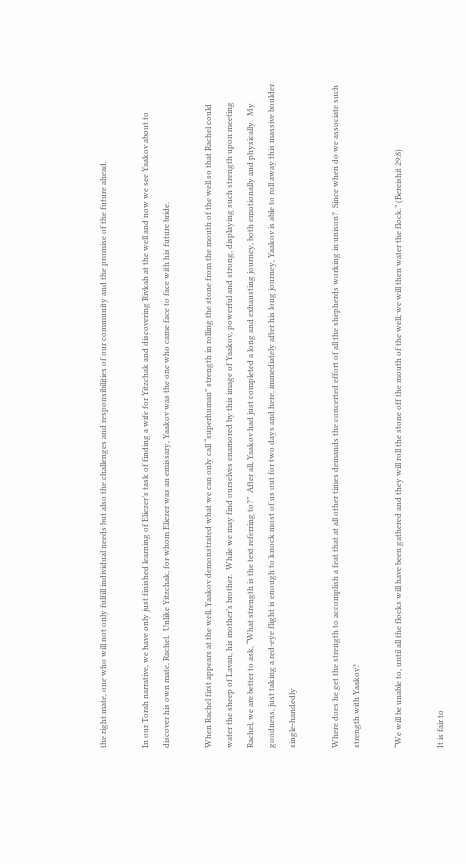the right mate, one who will not only fulfill individual needs but also the challenges and responsibilities of our community and the promise of the future ahead.

In our Torah narrative, we have only just finished learning of Eliezer’s task of finding a wife for Yitzchak and discovering Rivkah at the well and now we see Yaakov about to discover his own mate, Rachel.  Unlike Yitzchak, for whom Eliezer was an emissary, Yaakov was the one who came face to face with his future bride.

When Rachel first appears at the well, Yaakov demonstrated what we can only call “superhuman” strength in rolling the stone from the mouth of the well so that Rachel could water the sheep of Lavan, his mother’s brother.  While we may find ourselves enamored by this image of Yaakov, powerful and strong, displaying such strength upon meeting Rachel, we are better to ask, “What strength is the text referring to?”  After all, Yaakov had just completed a long and exhausting journey, both emotionally and physically.  My goodness, just taking a red-eye flight is enough to knock most of us out for two days and here, immediately after his long journey, Yaakov is able to roll away this massive boulder single-handedly

Where does he get the strength to accomplish a feat that at all other times demands the concerted effort of all the shepherds working in unison?  Since when do we associate such strength with Yaakov?

“We will be unable to, until all the flocks will have been gathered and they will roll the stone off the mouth of the well; we will then water the flock.” (Bereishit 29:8)

It is fair to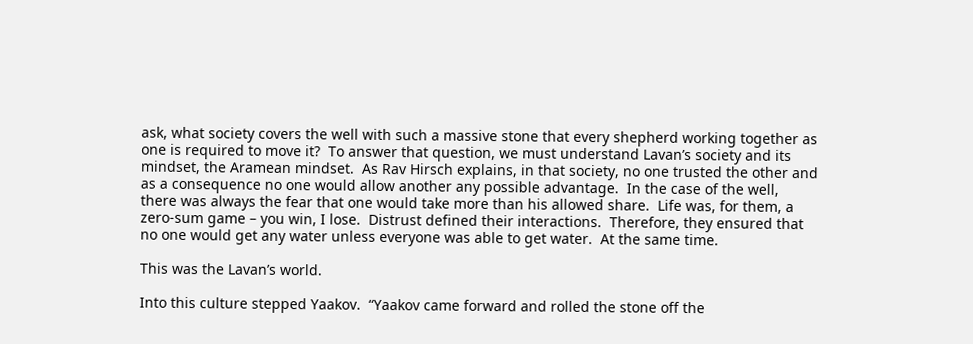ask, what society covers the well with such a massive stone that every shepherd working together as one is required to move it?  To answer that question, we must understand Lavan’s society and its mindset, the Aramean mindset.  As Rav Hirsch explains, in that society, no one trusted the other and as a consequence no one would allow another any possible advantage.  In the case of the well, there was always the fear that one would take more than his allowed share.  Life was, for them, a zero-sum game – you win, I lose.  Distrust defined their interactions.  Therefore, they ensured that no one would get any water unless everyone was able to get water.  At the same time.

This was the Lavan’s world.

Into this culture stepped Yaakov.  “Yaakov came forward and rolled the stone off the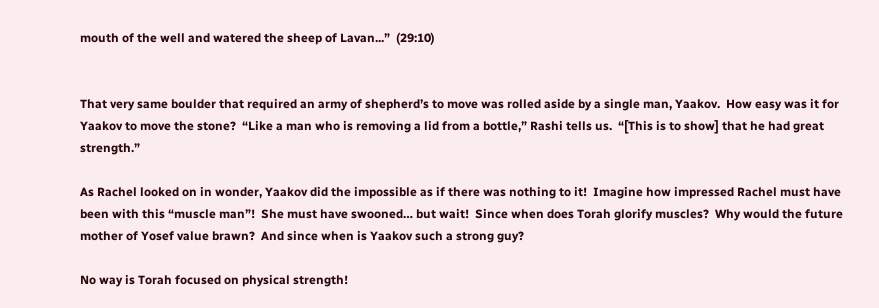mouth of the well and watered the sheep of Lavan...”  (29:10)


That very same boulder that required an army of shepherd’s to move was rolled aside by a single man, Yaakov.  How easy was it for Yaakov to move the stone?  “Like a man who is removing a lid from a bottle,” Rashi tells us.  “[This is to show] that he had great strength.”

As Rachel looked on in wonder, Yaakov did the impossible as if there was nothing to it!  Imagine how impressed Rachel must have been with this “muscle man”!  She must have swooned… but wait!  Since when does Torah glorify muscles?  Why would the future mother of Yosef value brawn?  And since when is Yaakov such a strong guy?

No way is Torah focused on physical strength!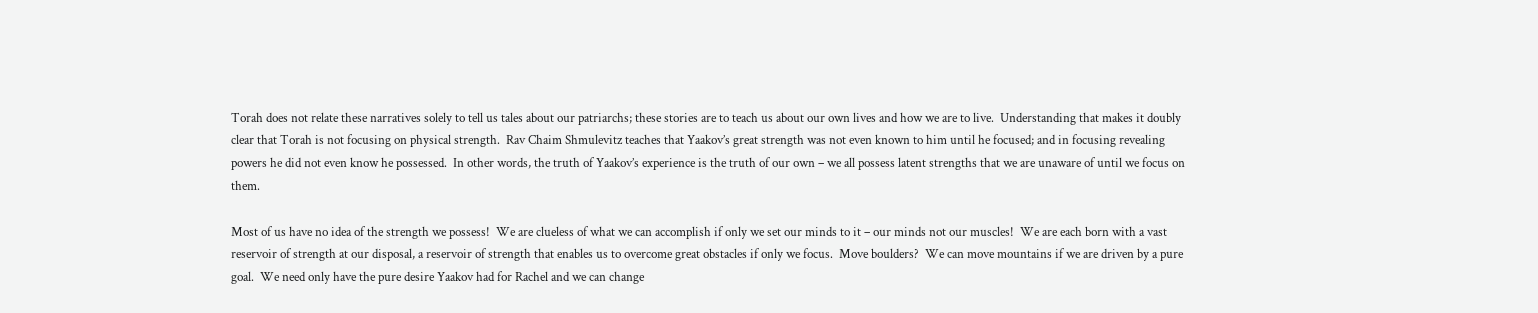Torah does not relate these narratives solely to tell us tales about our patriarchs; these stories are to teach us about our own lives and how we are to live.  Understanding that makes it doubly clear that Torah is not focusing on physical strength.  Rav Chaim Shmulevitz teaches that Yaakov’s great strength was not even known to him until he focused; and in focusing revealing powers he did not even know he possessed.  In other words, the truth of Yaakov’s experience is the truth of our own – we all possess latent strengths that we are unaware of until we focus on them.

Most of us have no idea of the strength we possess!  We are clueless of what we can accomplish if only we set our minds to it – our minds not our muscles!  We are each born with a vast reservoir of strength at our disposal, a reservoir of strength that enables us to overcome great obstacles if only we focus.  Move boulders?  We can move mountains if we are driven by a pure goal.  We need only have the pure desire Yaakov had for Rachel and we can change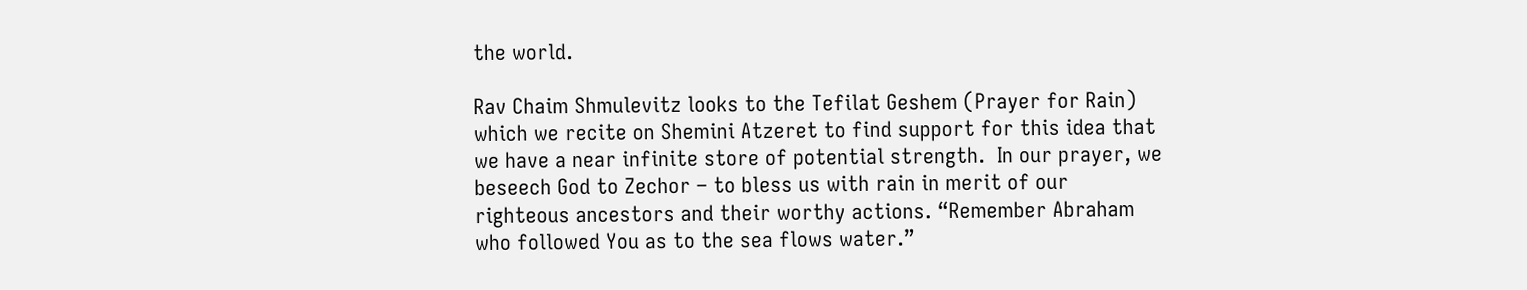the world.

Rav Chaim Shmulevitz looks to the Tefilat Geshem (Prayer for Rain) which we recite on Shemini Atzeret to find support for this idea that we have a near infinite store of potential strength.  In our prayer, we beseech God to Zechor – to bless us with rain in merit of our righteous ancestors and their worthy actions. “Remember Abraham who followed You as to the sea flows water.”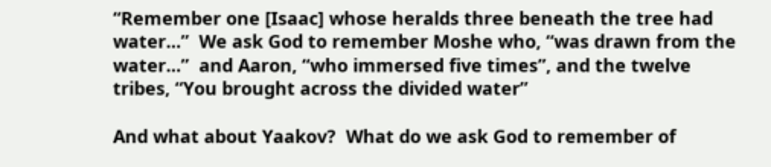“Remember one [Isaac] whose heralds three beneath the tree had water...”  We ask God to remember Moshe who, “was drawn from the water...”  and Aaron, “who immersed five times”, and the twelve tribes, “You brought across the divided water”

And what about Yaakov?  What do we ask God to remember of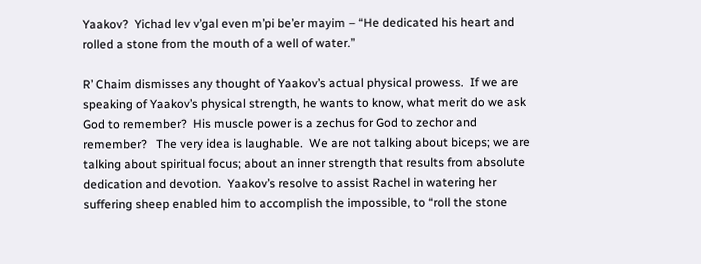Yaakov?  Yichad lev v’gal even m’pi be’er mayim – “He dedicated his heart and rolled a stone from the mouth of a well of water.”

R’ Chaim dismisses any thought of Yaakov’s actual physical prowess.  If we are speaking of Yaakov’s physical strength, he wants to know, what merit do we ask God to remember?  His muscle power is a zechus for God to zechor and remember?   The very idea is laughable.  We are not talking about biceps; we are talking about spiritual focus; about an inner strength that results from absolute dedication and devotion.  Yaakov’s resolve to assist Rachel in watering her suffering sheep enabled him to accomplish the impossible, to “roll the stone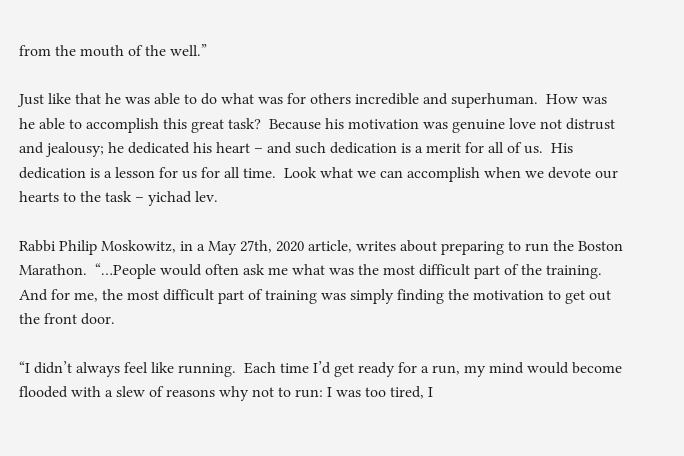from the mouth of the well.”

Just like that he was able to do what was for others incredible and superhuman.  How was he able to accomplish this great task?  Because his motivation was genuine love not distrust and jealousy; he dedicated his heart – and such dedication is a merit for all of us.  His dedication is a lesson for us for all time.  Look what we can accomplish when we devote our hearts to the task – yichad lev.

Rabbi Philip Moskowitz, in a May 27th, 2020 article, writes about preparing to run the Boston Marathon.  “…People would often ask me what was the most difficult part of the training.  And for me, the most difficult part of training was simply finding the motivation to get out the front door.

“I didn’t always feel like running.  Each time I’d get ready for a run, my mind would become flooded with a slew of reasons why not to run: I was too tired, I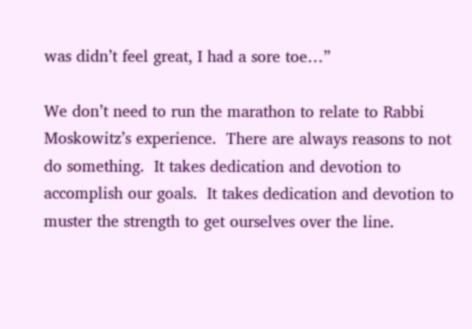was didn’t feel great, I had a sore toe…”

We don’t need to run the marathon to relate to Rabbi Moskowitz’s experience.  There are always reasons to not do something.  It takes dedication and devotion to accomplish our goals.  It takes dedication and devotion to muster the strength to get ourselves over the line.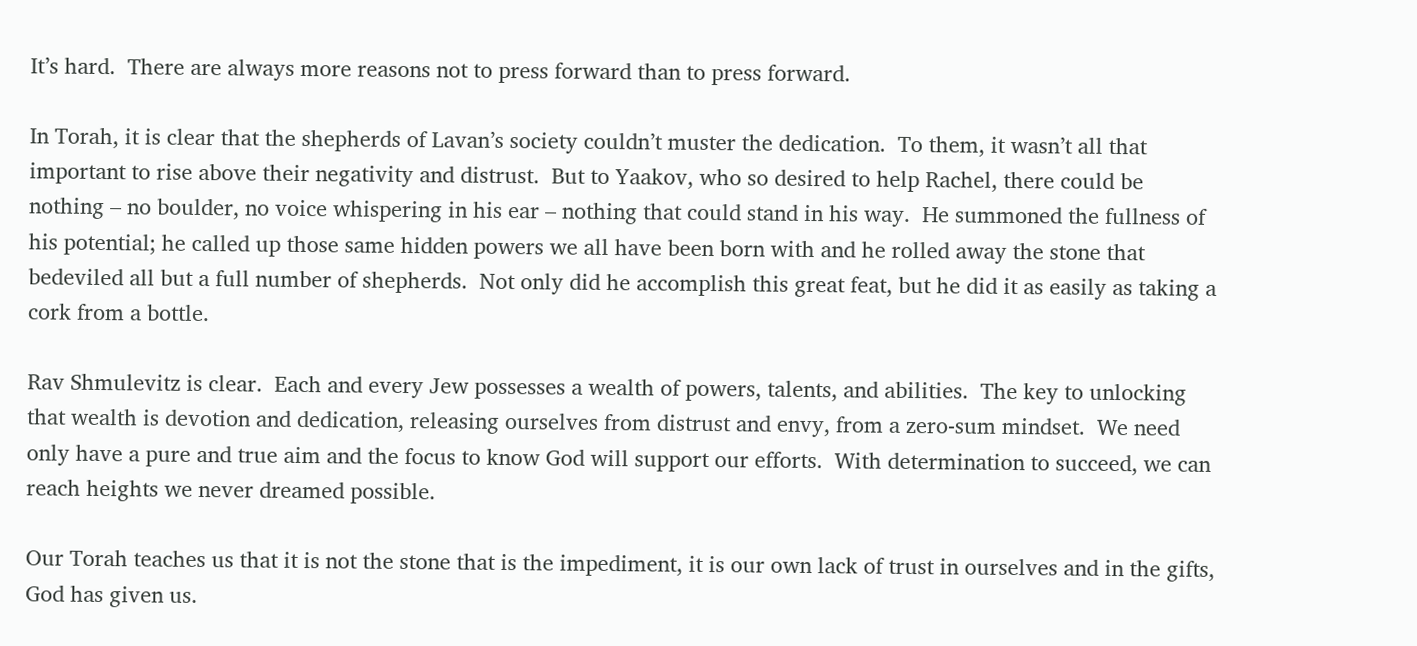It’s hard.  There are always more reasons not to press forward than to press forward.

In Torah, it is clear that the shepherds of Lavan’s society couldn’t muster the dedication.  To them, it wasn’t all that important to rise above their negativity and distrust.  But to Yaakov, who so desired to help Rachel, there could be nothing – no boulder, no voice whispering in his ear – nothing that could stand in his way.  He summoned the fullness of his potential; he called up those same hidden powers we all have been born with and he rolled away the stone that bedeviled all but a full number of shepherds.  Not only did he accomplish this great feat, but he did it as easily as taking a cork from a bottle.

Rav Shmulevitz is clear.  Each and every Jew possesses a wealth of powers, talents, and abilities.  The key to unlocking that wealth is devotion and dedication, releasing ourselves from distrust and envy, from a zero-sum mindset.  We need only have a pure and true aim and the focus to know God will support our efforts.  With determination to succeed, we can reach heights we never dreamed possible.

Our Torah teaches us that it is not the stone that is the impediment, it is our own lack of trust in ourselves and in the gifts, God has given us.